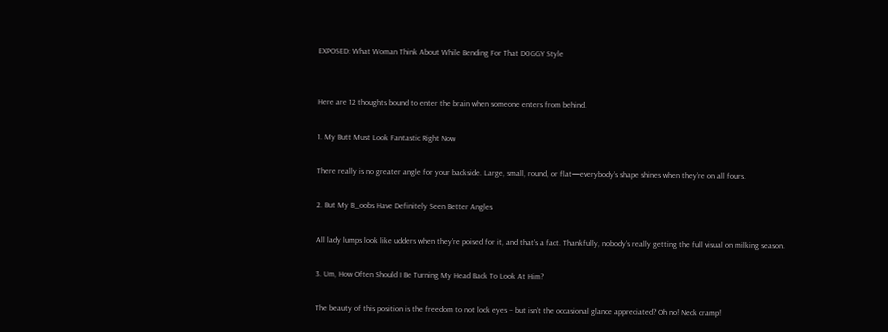EXPOSED: What Woman Think About While Bending For That D0GGY Style


Here are 12 thoughts bound to enter the brain when someone enters from behind.

1. My Butt Must Look Fantastic Right Now

There really is no greater angle for your backside. Large, small, round, or flat—everybody’s shape shines when they’re on all fours.

2. But My B_oobs Have Definitely Seen Better Angles

All lady lumps look like udders when they’re poised for it, and that’s a fact. Thankfully, nobody’s really getting the full visual on milking season.

3. Um, How Often Should I Be Turning My Head Back To Look At Him?

The beauty of this position is the freedom to not lock eyes – but isn’t the occasional glance appreciated? Oh no! Neck cramp!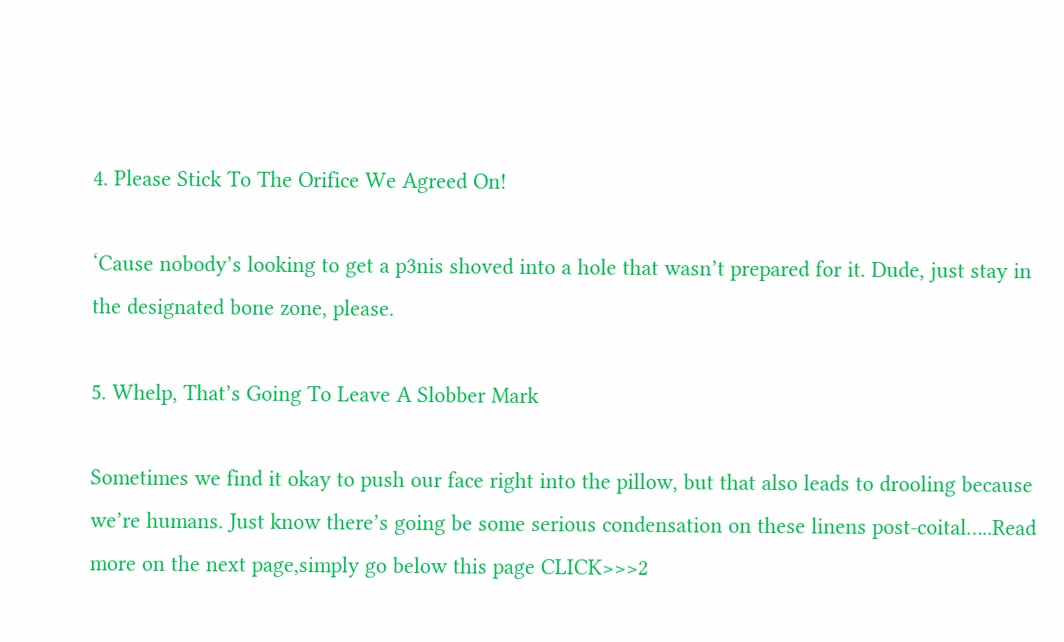4. Please Stick To The Orifice We Agreed On!

‘Cause nobody’s looking to get a p3nis shoved into a hole that wasn’t prepared for it. Dude, just stay in the designated bone zone, please.

5. Whelp, That’s Going To Leave A Slobber Mark

Sometimes we find it okay to push our face right into the pillow, but that also leads to drooling because we’re humans. Just know there’s going be some serious condensation on these linens post-coital…..Read more on the next page,simply go below this page CLICK>>>2